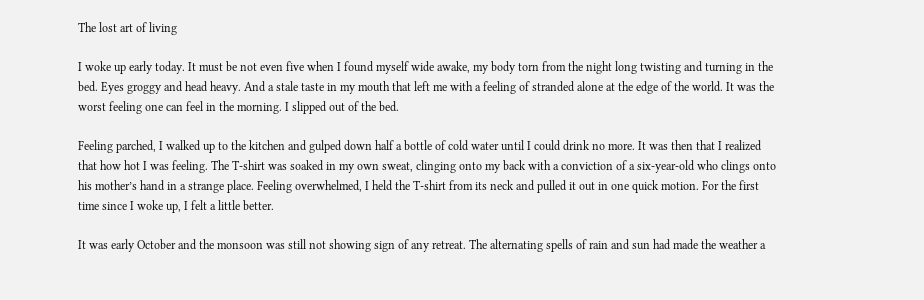The lost art of living

I woke up early today. It must be not even five when I found myself wide awake, my body torn from the night long twisting and turning in the bed. Eyes groggy and head heavy. And a stale taste in my mouth that left me with a feeling of stranded alone at the edge of the world. It was the worst feeling one can feel in the morning. I slipped out of the bed.

Feeling parched, I walked up to the kitchen and gulped down half a bottle of cold water until I could drink no more. It was then that I realized that how hot I was feeling. The T-shirt was soaked in my own sweat, clinging onto my back with a conviction of a six-year-old who clings onto his mother’s hand in a strange place. Feeling overwhelmed, I held the T-shirt from its neck and pulled it out in one quick motion. For the first time since I woke up, I felt a little better.

It was early October and the monsoon was still not showing sign of any retreat. The alternating spells of rain and sun had made the weather a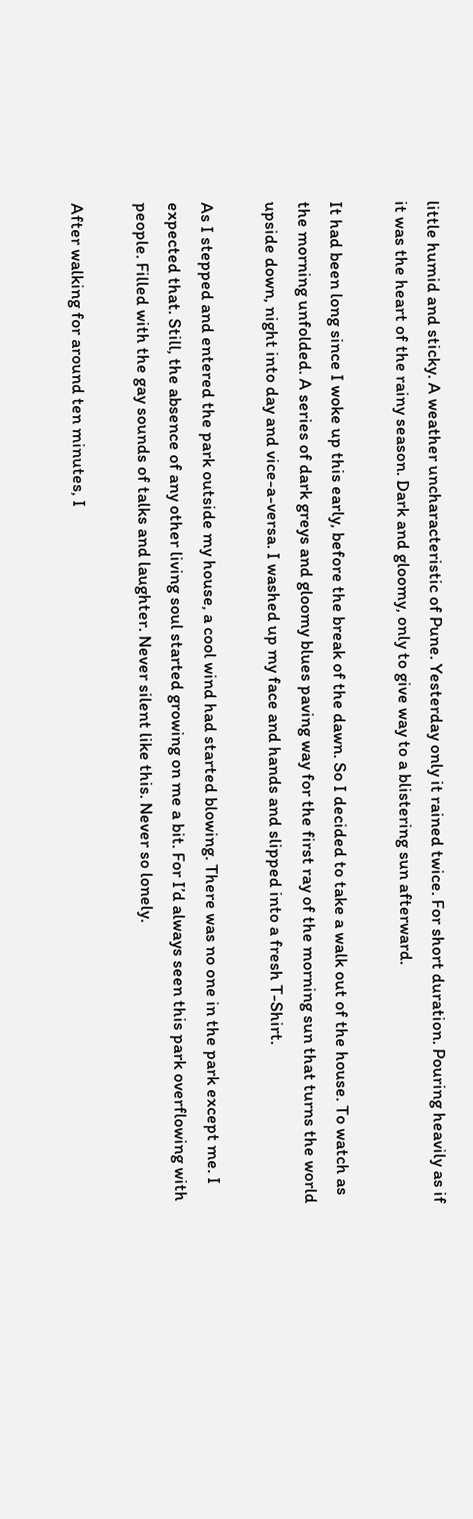little humid and sticky. A weather uncharacteristic of Pune. Yesterday only it rained twice. For short duration. Pouring heavily as if it was the heart of the rainy season. Dark and gloomy, only to give way to a blistering sun afterward.

It had been long since I woke up this early, before the break of the dawn. So I decided to take a walk out of the house. To watch as the morning unfolded. A series of dark greys and gloomy blues paving way for the first ray of the morning sun that turns the world upside down, night into day and vice-a-versa. I washed up my face and hands and slipped into a fresh T-Shirt.

As I stepped and entered the park outside my house, a cool wind had started blowing. There was no one in the park except me. I expected that. Still, the absence of any other living soul started growing on me a bit. For I’d always seen this park overflowing with people. Filled with the gay sounds of talks and laughter. Never silent like this. Never so lonely.

After walking for around ten minutes, I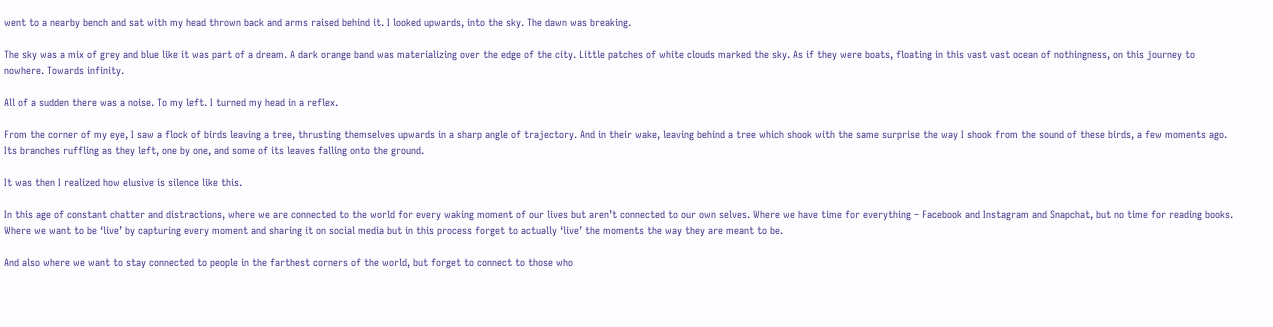went to a nearby bench and sat with my head thrown back and arms raised behind it. I looked upwards, into the sky. The dawn was breaking.

The sky was a mix of grey and blue like it was part of a dream. A dark orange band was materializing over the edge of the city. Little patches of white clouds marked the sky. As if they were boats, floating in this vast vast ocean of nothingness, on this journey to nowhere. Towards infinity.

All of a sudden there was a noise. To my left. I turned my head in a reflex.

From the corner of my eye, I saw a flock of birds leaving a tree, thrusting themselves upwards in a sharp angle of trajectory. And in their wake, leaving behind a tree which shook with the same surprise the way I shook from the sound of these birds, a few moments ago. Its branches ruffling as they left, one by one, and some of its leaves falling onto the ground.

It was then I realized how elusive is silence like this.

In this age of constant chatter and distractions, where we are connected to the world for every waking moment of our lives but aren’t connected to our own selves. Where we have time for everything – Facebook and Instagram and Snapchat, but no time for reading books. Where we want to be ‘live’ by capturing every moment and sharing it on social media but in this process forget to actually ‘live’ the moments the way they are meant to be.

And also where we want to stay connected to people in the farthest corners of the world, but forget to connect to those who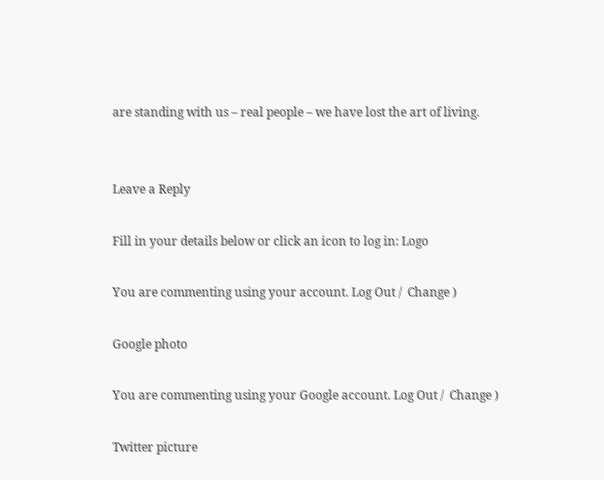are standing with us – real people – we have lost the art of living.


Leave a Reply

Fill in your details below or click an icon to log in: Logo

You are commenting using your account. Log Out /  Change )

Google photo

You are commenting using your Google account. Log Out /  Change )

Twitter picture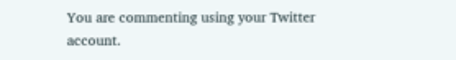You are commenting using your Twitter account.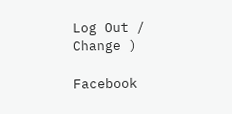Log Out /  Change )

Facebook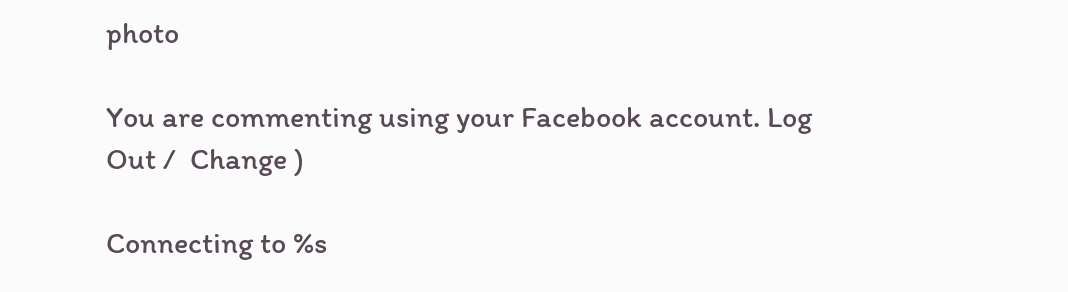photo

You are commenting using your Facebook account. Log Out /  Change )

Connecting to %s